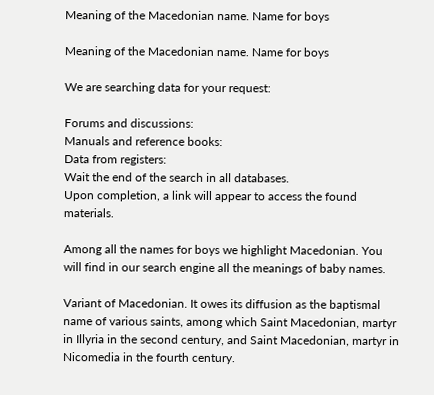Meaning of the Macedonian name. Name for boys

Meaning of the Macedonian name. Name for boys

We are searching data for your request:

Forums and discussions:
Manuals and reference books:
Data from registers:
Wait the end of the search in all databases.
Upon completion, a link will appear to access the found materials.

Among all the names for boys we highlight Macedonian. You will find in our search engine all the meanings of baby names.

Variant of Macedonian. It owes its diffusion as the baptismal name of various saints, among which Saint Macedonian, martyr in Illyria in the second century, and Saint Macedonian, martyr in Nicomedia in the fourth century.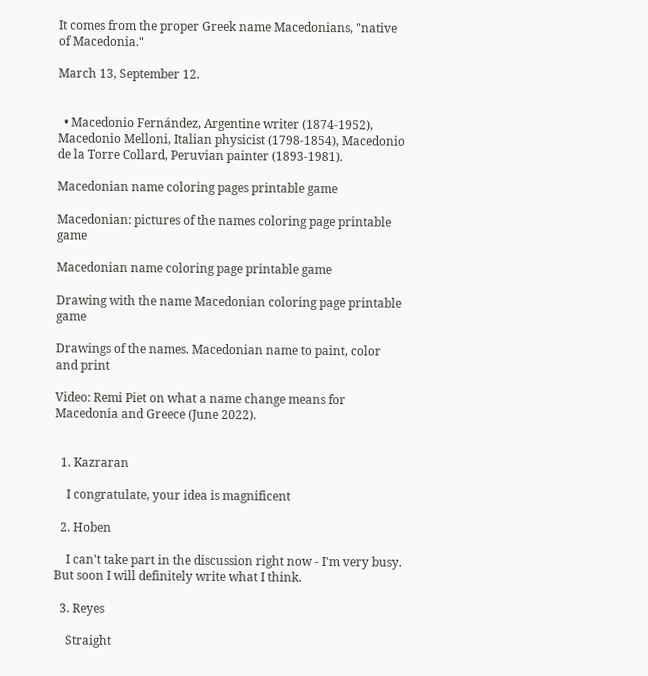It comes from the proper Greek name Macedonians, "native of Macedonia."

March 13, September 12.


  • Macedonio Fernández, Argentine writer (1874-1952), Macedonio Melloni, Italian physicist (1798-1854), Macedonio de la Torre Collard, Peruvian painter (1893-1981).

Macedonian name coloring pages printable game

Macedonian: pictures of the names coloring page printable game

Macedonian name coloring page printable game

Drawing with the name Macedonian coloring page printable game

Drawings of the names. Macedonian name to paint, color and print

Video: Remi Piet on what a name change means for Macedonia and Greece (June 2022).


  1. Kazraran

    I congratulate, your idea is magnificent

  2. Hoben

    I can't take part in the discussion right now - I'm very busy. But soon I will definitely write what I think.

  3. Reyes

    Straight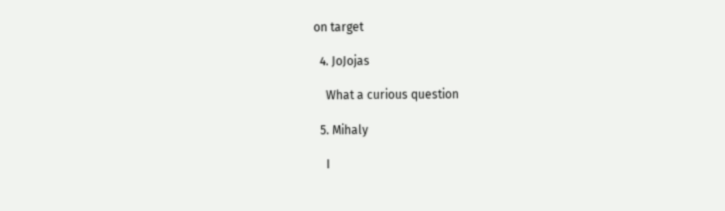on target

  4. JoJojas

    What a curious question

  5. Mihaly

    I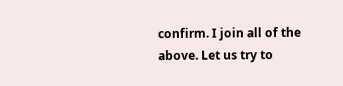confirm. I join all of the above. Let us try to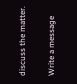discuss the matter.

Write a message